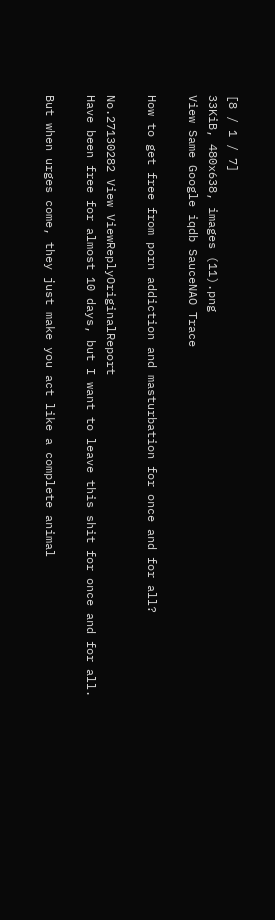[8 / 1 / 7]
33KiB, 480x638, images (11).png
View Same Google iqdb SauceNAO Trace

How to get free from porn addiction and masturbation for once and for all?

No.27130282 View ViewReplyOriginalReport
Have been free for almost 10 days, but I want to leave this shit for once and for all.

But when urges come, they just make you act like a complete animal